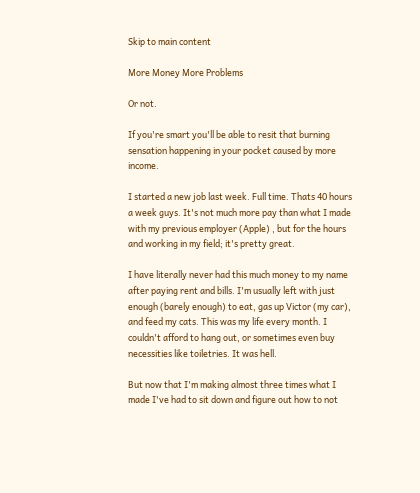Skip to main content

More Money More Problems

Or not.

If you're smart you'll be able to resit that burning sensation happening in your pocket caused by more income.

I started a new job last week. Full time. Thats 40 hours a week guys. It's not much more pay than what I made with my previous employer (Apple) , but for the hours and working in my field; it's pretty great.

I have literally never had this much money to my name after paying rent and bills. I'm usually left with just enough (barely enough) to eat, gas up Victor (my car), and feed my cats. This was my life every month. I couldn't afford to hang out, or sometimes even buy necessities like toiletries. It was hell.

But now that I'm making almost three times what I made I've had to sit down and figure out how to not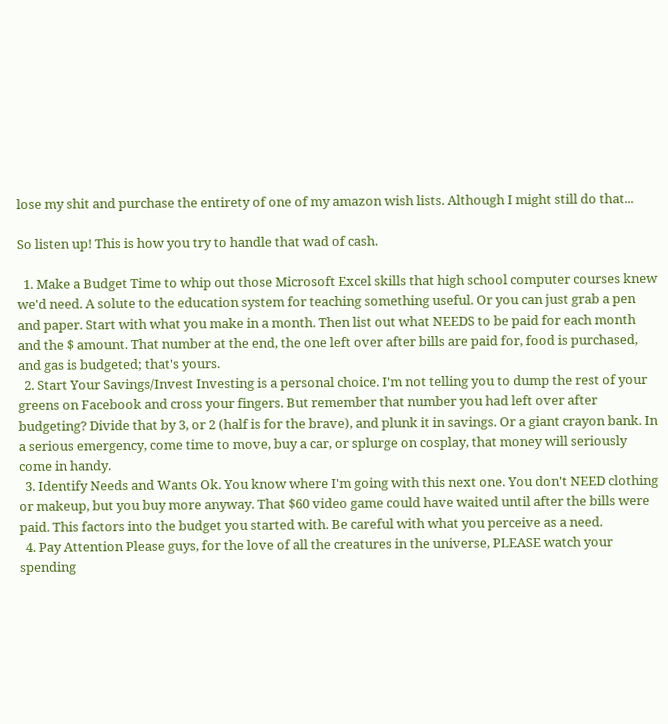lose my shit and purchase the entirety of one of my amazon wish lists. Although I might still do that...

So listen up! This is how you try to handle that wad of cash.

  1. Make a Budget Time to whip out those Microsoft Excel skills that high school computer courses knew we'd need. A solute to the education system for teaching something useful. Or you can just grab a pen and paper. Start with what you make in a month. Then list out what NEEDS to be paid for each month and the $ amount. That number at the end, the one left over after bills are paid for, food is purchased, and gas is budgeted; that's yours.
  2. Start Your Savings/Invest Investing is a personal choice. I'm not telling you to dump the rest of your greens on Facebook and cross your fingers. But remember that number you had left over after budgeting? Divide that by 3, or 2 (half is for the brave), and plunk it in savings. Or a giant crayon bank. In a serious emergency, come time to move, buy a car, or splurge on cosplay, that money will seriously come in handy.
  3. Identify Needs and Wants Ok. You know where I'm going with this next one. You don't NEED clothing or makeup, but you buy more anyway. That $60 video game could have waited until after the bills were paid. This factors into the budget you started with. Be careful with what you perceive as a need.
  4. Pay Attention Please guys, for the love of all the creatures in the universe, PLEASE watch your spending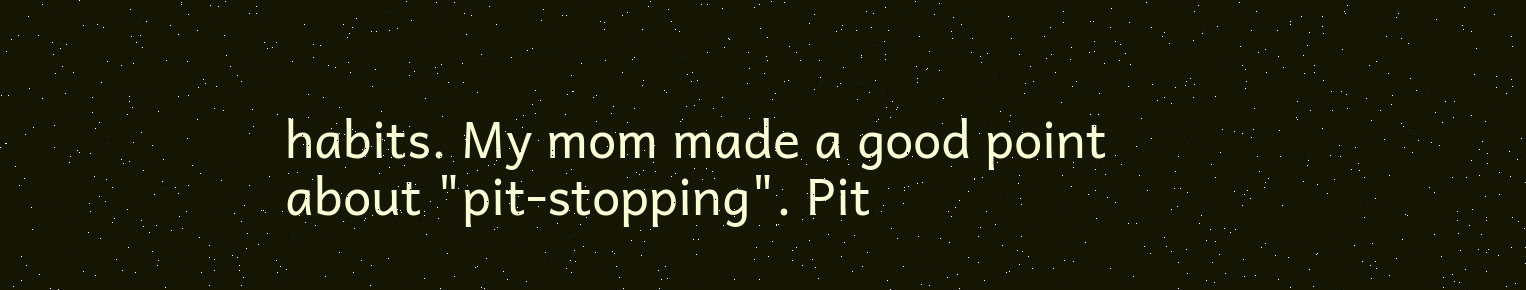habits. My mom made a good point about "pit-stopping". Pit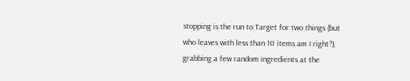stopping is the run to Target for two things (but who leaves with less than 10 items am I right?), grabbing a few random ingredients at the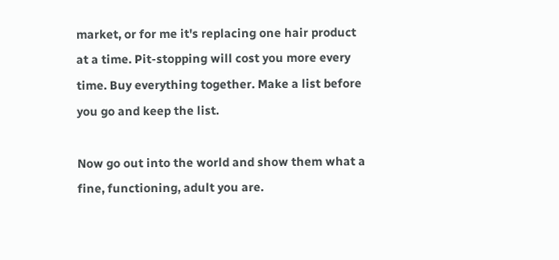market, or for me it's replacing one hair product at a time. Pit-stopping will cost you more every time. Buy everything together. Make a list before you go and keep the list.

Now go out into the world and show them what a fine, functioning, adult you are.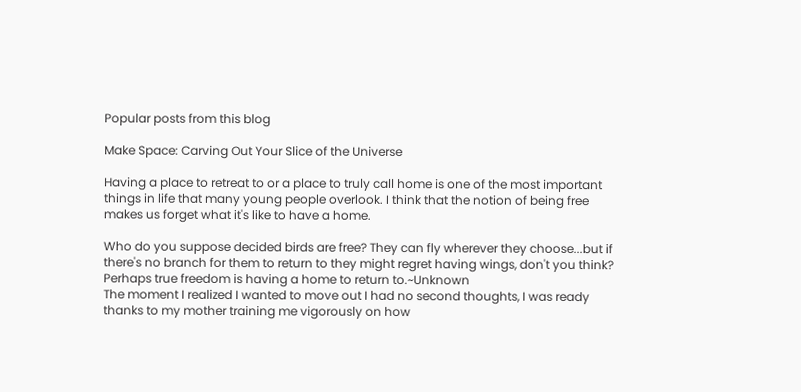Popular posts from this blog

Make Space: Carving Out Your Slice of the Universe

Having a place to retreat to or a place to truly call home is one of the most important things in life that many young people overlook. I think that the notion of being free makes us forget what it's like to have a home.

Who do you suppose decided birds are free? They can fly wherever they choose...but if there's no branch for them to return to they might regret having wings, don't you think? Perhaps true freedom is having a home to return to.~Unknown
The moment I realized I wanted to move out I had no second thoughts, I was ready thanks to my mother training me vigorously on how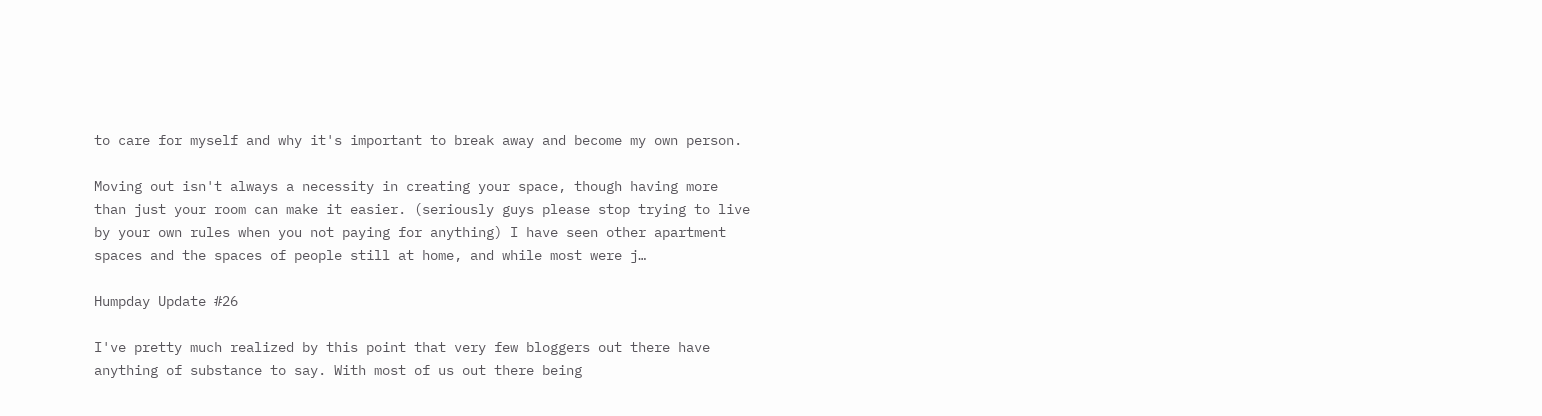to care for myself and why it's important to break away and become my own person.

Moving out isn't always a necessity in creating your space, though having more than just your room can make it easier. (seriously guys please stop trying to live by your own rules when you not paying for anything) I have seen other apartment spaces and the spaces of people still at home, and while most were j…

Humpday Update #26

I've pretty much realized by this point that very few bloggers out there have anything of substance to say. With most of us out there being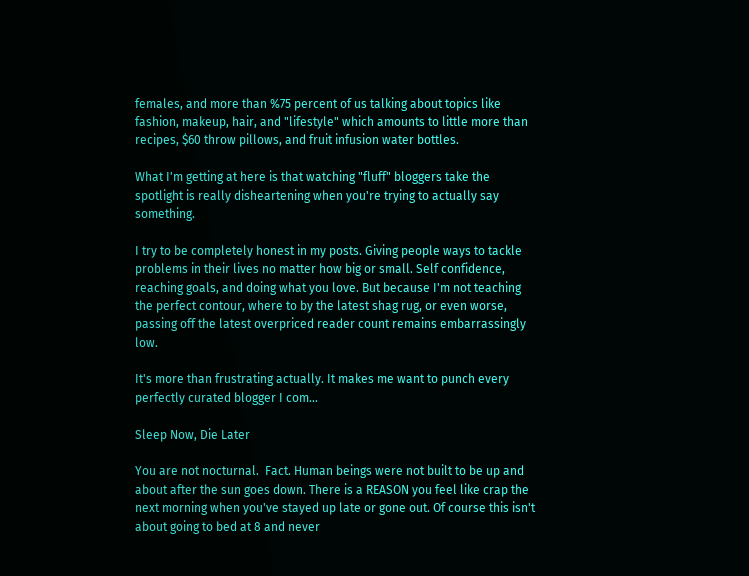females, and more than %75 percent of us talking about topics like fashion, makeup, hair, and "lifestyle" which amounts to little more than recipes, $60 throw pillows, and fruit infusion water bottles.

What I'm getting at here is that watching "fluff" bloggers take the spotlight is really disheartening when you're trying to actually say something.

I try to be completely honest in my posts. Giving people ways to tackle problems in their lives no matter how big or small. Self confidence, reaching goals, and doing what you love. But because I'm not teaching the perfect contour, where to by the latest shag rug, or even worse, passing off the latest overpriced reader count remains embarrassingly low.

It's more than frustrating actually. It makes me want to punch every perfectly curated blogger I com…

Sleep Now, Die Later

You are not nocturnal.  Fact. Human beings were not built to be up and about after the sun goes down. There is a REASON you feel like crap the next morning when you've stayed up late or gone out. Of course this isn't about going to bed at 8 and never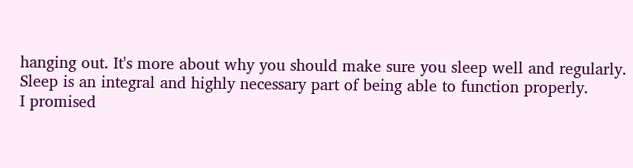hanging out. It's more about why you should make sure you sleep well and regularly.
Sleep is an integral and highly necessary part of being able to function properly.
I promised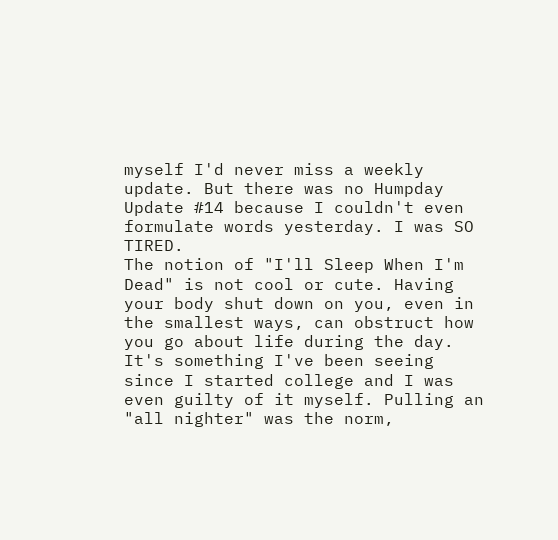myself I'd never miss a weekly update. But there was no Humpday Update #14 because I couldn't even formulate words yesterday. I was SO TIRED.
The notion of "I'll Sleep When I'm Dead" is not cool or cute. Having your body shut down on you, even in the smallest ways, can obstruct how you go about life during the day.
It's something I've been seeing since I started college and I was even guilty of it myself. Pulling an "all nighter" was the norm,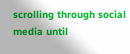scrolling through social media until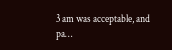3 am was acceptable, and pa…